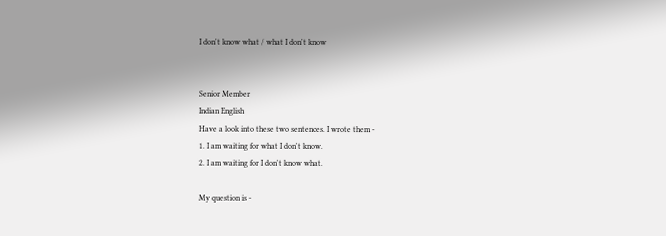I don't know what / what I don't know


Senior Member
Indian English
Have a look into these two sentences. I wrote them -
1. I am waiting for what I don't know.
2. I am waiting for I don't know what.

My question is -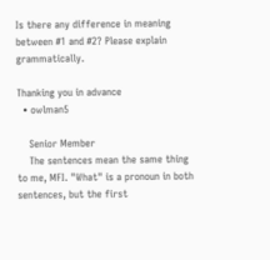Is there any difference in meaning between #1 and #2? Please explain grammatically.

Thanking you in advance
  • owlman5

    Senior Member
    The sentences mean the same thing to me, MFI. "What" is a pronoun in both sentences, but the first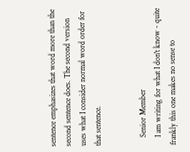sentence emphasizes that word more than the second sentence does. The second version uses what I consider normal word order for that sentence.


    Senior Member
    I am writing for what I don't know - quite frankly this one makes no sense to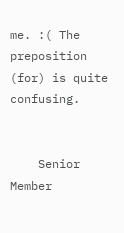me. :( The preposition (for) is quite confusing.


    Senior Member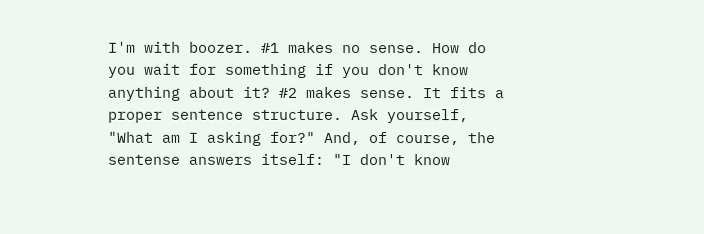I'm with boozer. #1 makes no sense. How do you wait for something if you don't know anything about it? #2 makes sense. It fits a proper sentence structure. Ask yourself, "What am I asking for?" And, of course, the sentense answers itself: "I don't know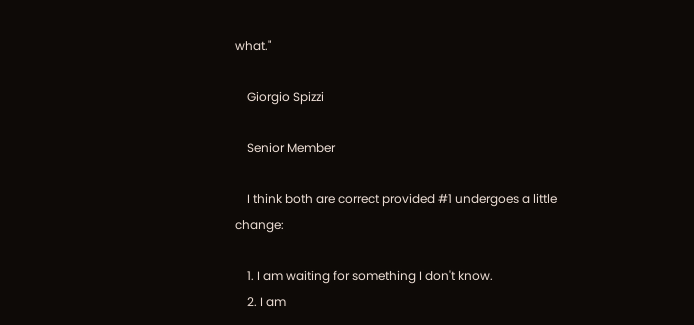what."

    Giorgio Spizzi

    Senior Member

    I think both are correct provided #1 undergoes a little change:

    1. I am waiting for something I don't know.
    2. I am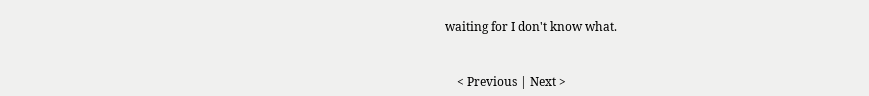waiting for I don't know what.


    < Previous | Next >